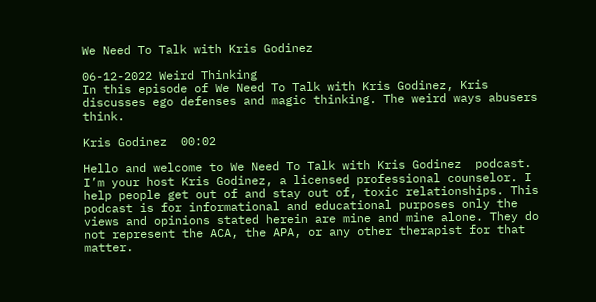We Need To Talk with Kris Godinez

06-12-2022 Weird Thinking
In this episode of We Need To Talk with Kris Godinez, Kris discusses ego defenses and magic thinking. The weird ways abusers think.

Kris Godinez  00:02

Hello and welcome to We Need To Talk with Kris Godinez  podcast. I’m your host Kris Godinez, a licensed professional counselor. I help people get out of and stay out of, toxic relationships. This podcast is for informational and educational purposes only the views and opinions stated herein are mine and mine alone. They do not represent the ACA, the APA, or any other therapist for that matter.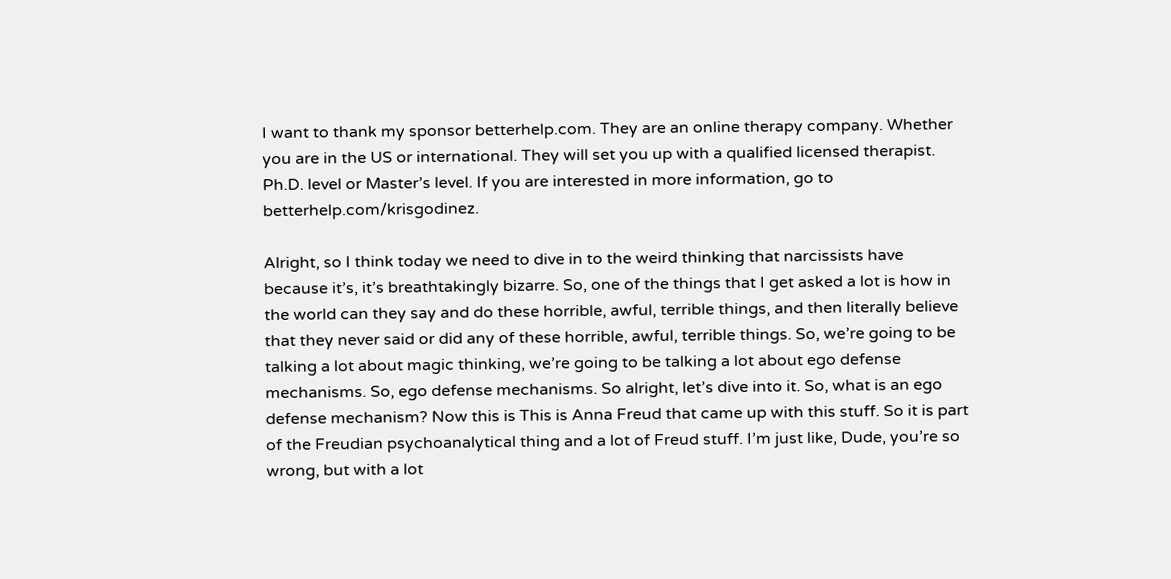I want to thank my sponsor betterhelp.com. They are an online therapy company. Whether you are in the US or international. They will set you up with a qualified licensed therapist. Ph.D. level or Master’s level. If you are interested in more information, go to betterhelp.com/krisgodinez.

Alright, so I think today we need to dive in to the weird thinking that narcissists have because it’s, it’s breathtakingly bizarre. So, one of the things that I get asked a lot is how in the world can they say and do these horrible, awful, terrible things, and then literally believe that they never said or did any of these horrible, awful, terrible things. So, we’re going to be talking a lot about magic thinking, we’re going to be talking a lot about ego defense mechanisms. So, ego defense mechanisms. So alright, let’s dive into it. So, what is an ego defense mechanism? Now this is This is Anna Freud that came up with this stuff. So it is part of the Freudian psychoanalytical thing and a lot of Freud stuff. I’m just like, Dude, you’re so wrong, but with a lot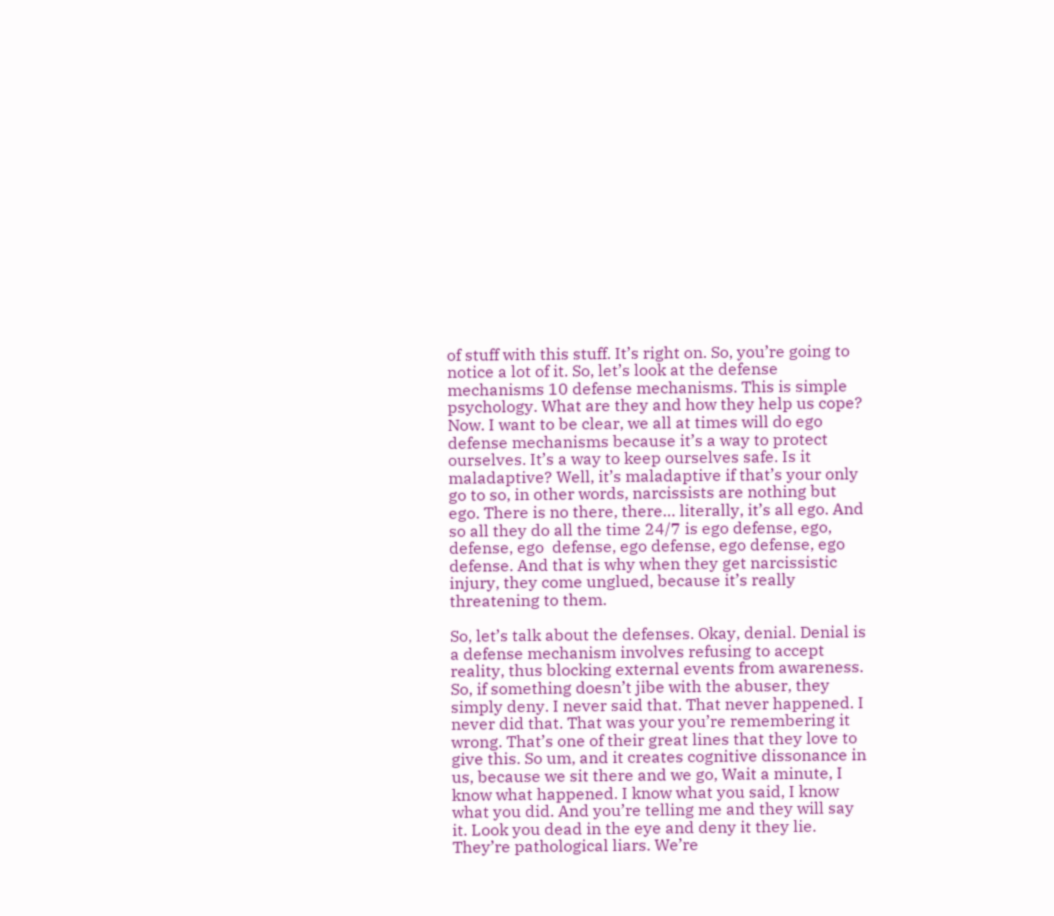of stuff with this stuff. It’s right on. So, you’re going to notice a lot of it. So, let’s look at the defense mechanisms 10 defense mechanisms. This is simple psychology. What are they and how they help us cope? Now. I want to be clear, we all at times will do ego defense mechanisms because it’s a way to protect ourselves. It’s a way to keep ourselves safe. Is it maladaptive? Well, it’s maladaptive if that’s your only go to so, in other words, narcissists are nothing but ego. There is no there, there… literally, it’s all ego. And so all they do all the time 24/7 is ego defense, ego, defense, ego  defense, ego defense, ego defense, ego defense. And that is why when they get narcissistic injury, they come unglued, because it’s really threatening to them.

So, let’s talk about the defenses. Okay, denial. Denial is a defense mechanism involves refusing to accept reality, thus blocking external events from awareness. So, if something doesn’t jibe with the abuser, they simply deny. I never said that. That never happened. I never did that. That was your you’re remembering it wrong. That’s one of their great lines that they love to give this. So um, and it creates cognitive dissonance in us, because we sit there and we go, Wait a minute, I know what happened. I know what you said, I know what you did. And you’re telling me and they will say it. Look you dead in the eye and deny it they lie. They’re pathological liars. We’re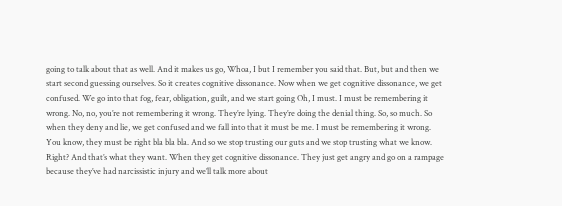going to talk about that as well. And it makes us go, Whoa, I but I remember you said that. But, but and then we start second guessing ourselves. So it creates cognitive dissonance. Now when we get cognitive dissonance, we get confused. We go into that fog, fear, obligation, guilt, and we start going Oh, I must. I must be remembering it wrong. No, no, you’re not remembering it wrong. They’re lying. They’re doing the denial thing. So, so much. So when they deny and lie, we get confused and we fall into that it must be me. I must be remembering it wrong. You know, they must be right bla bla bla. And so we stop trusting our guts and we stop trusting what we know. Right? And that’s what they want. When they get cognitive dissonance. They just get angry and go on a rampage because they’ve had narcissistic injury and we’ll talk more about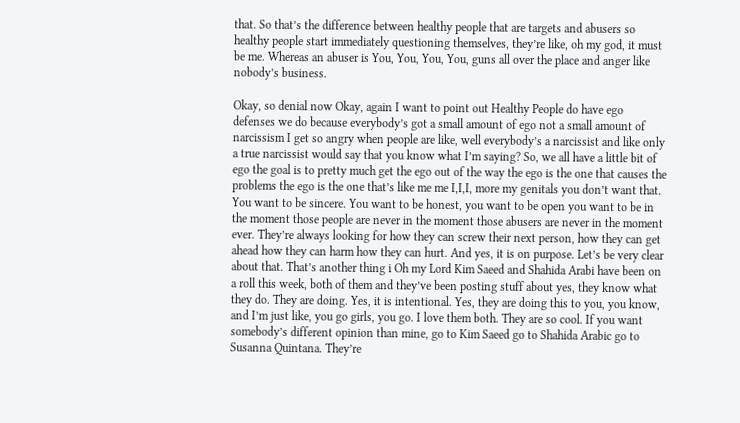that. So that’s the difference between healthy people that are targets and abusers so healthy people start immediately questioning themselves, they’re like, oh my god, it must be me. Whereas an abuser is You, You, You, You, guns all over the place and anger like nobody’s business.

Okay, so denial now Okay, again I want to point out Healthy People do have ego defenses we do because everybody’s got a small amount of ego not a small amount of narcissism I get so angry when people are like, well everybody’s a narcissist and like only a true narcissist would say that you know what I’m saying? So, we all have a little bit of ego the goal is to pretty much get the ego out of the way the ego is the one that causes the problems the ego is the one that’s like me me I,I,I, more my genitals you don’t want that. You want to be sincere. You want to be honest, you want to be open you want to be in the moment those people are never in the moment those abusers are never in the moment ever. They’re always looking for how they can screw their next person, how they can get ahead how they can harm how they can hurt. And yes, it is on purpose. Let’s be very clear about that. That’s another thing i Oh my Lord Kim Saeed and Shahida Arabi have been on a roll this week, both of them and they’ve been posting stuff about yes, they know what they do. They are doing. Yes, it is intentional. Yes, they are doing this to you, you know, and I’m just like, you go girls, you go. I love them both. They are so cool. If you want somebody’s different opinion than mine, go to Kim Saeed go to Shahida Arabic go to Susanna Quintana. They’re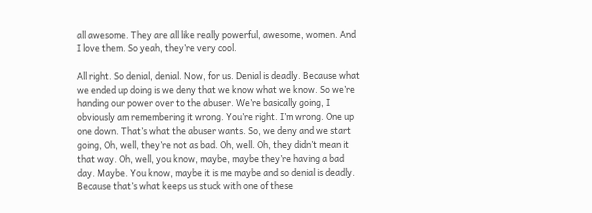all awesome. They are all like really powerful, awesome, women. And I love them. So yeah, they’re very cool.

All right. So denial, denial. Now, for us. Denial is deadly. Because what we ended up doing is we deny that we know what we know. So we’re handing our power over to the abuser. We’re basically going, I obviously am remembering it wrong. You’re right. I’m wrong. One up one down. That’s what the abuser wants. So, we deny and we start going, Oh, well, they’re not as bad. Oh, well. Oh, they didn’t mean it that way. Oh, well, you know, maybe, maybe they’re having a bad day. Maybe. You know, maybe it is me maybe and so denial is deadly. Because that’s what keeps us stuck with one of these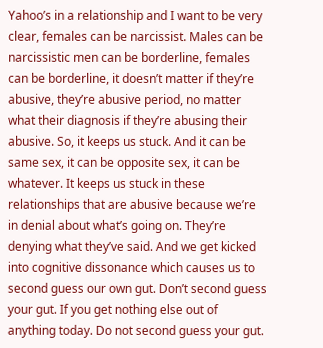Yahoo’s in a relationship and I want to be very clear, females can be narcissist. Males can be narcissistic men can be borderline, females can be borderline, it doesn’t matter if they’re abusive, they’re abusive period, no matter what their diagnosis if they’re abusing their abusive. So, it keeps us stuck. And it can be same sex, it can be opposite sex, it can be whatever. It keeps us stuck in these relationships that are abusive because we’re in denial about what’s going on. They’re denying what they’ve said. And we get kicked into cognitive dissonance which causes us to second guess our own gut. Don’t second guess your gut. If you get nothing else out of anything today. Do not second guess your gut.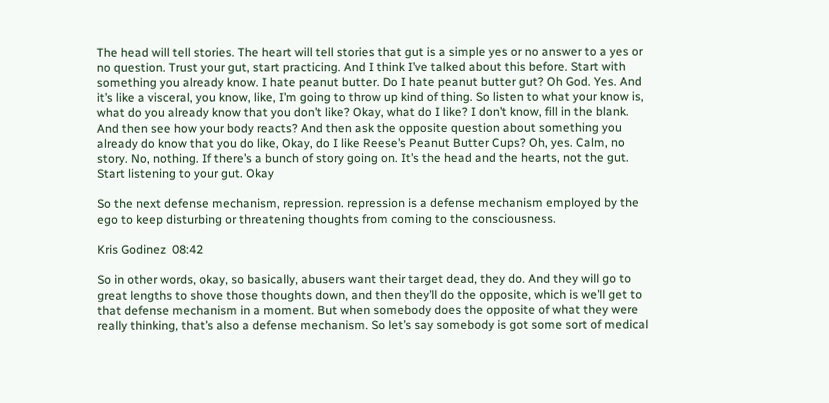The head will tell stories. The heart will tell stories that gut is a simple yes or no answer to a yes or no question. Trust your gut, start practicing. And I think I’ve talked about this before. Start with something you already know. I hate peanut butter. Do I hate peanut butter gut? Oh God. Yes. And it’s like a visceral, you know, like, I’m going to throw up kind of thing. So listen to what your know is, what do you already know that you don’t like? Okay, what do I like? I don’t know, fill in the blank. And then see how your body reacts? And then ask the opposite question about something you already do know that you do like, Okay, do I like Reese’s Peanut Butter Cups? Oh, yes. Calm, no story. No, nothing. If there’s a bunch of story going on. It’s the head and the hearts, not the gut. Start listening to your gut. Okay

So the next defense mechanism, repression. repression is a defense mechanism employed by the ego to keep disturbing or threatening thoughts from coming to the consciousness.

Kris Godinez  08:42

So in other words, okay, so basically, abusers want their target dead, they do. And they will go to great lengths to shove those thoughts down, and then they’ll do the opposite, which is we’ll get to that defense mechanism in a moment. But when somebody does the opposite of what they were really thinking, that’s also a defense mechanism. So let’s say somebody is got some sort of medical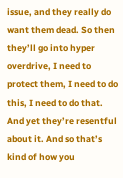issue, and they really do want them dead. So then they’ll go into hyper overdrive, I need to protect them, I need to do this, I need to do that. And yet they’re resentful about it. And so that’s kind of how you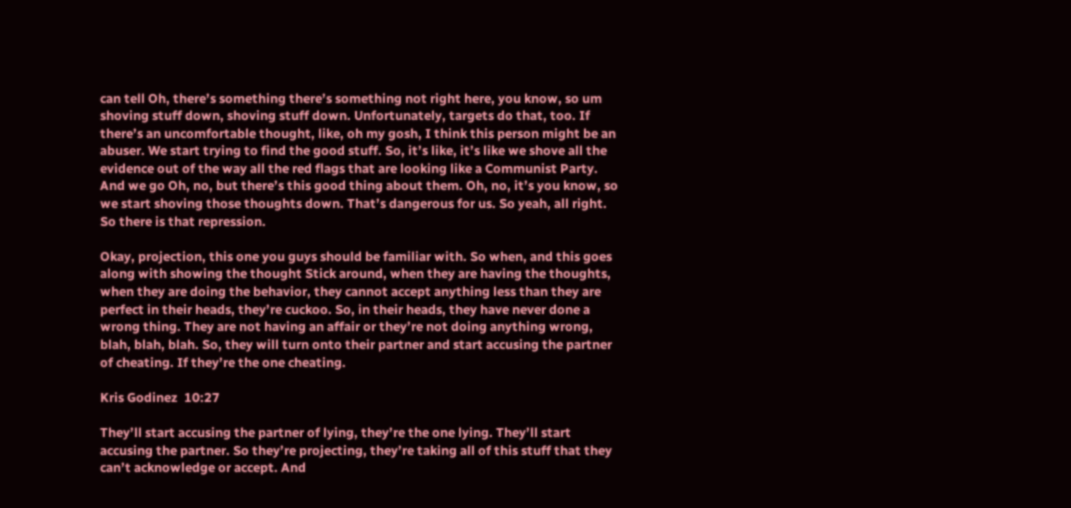can tell Oh, there’s something there’s something not right here, you know, so um shoving stuff down, shoving stuff down. Unfortunately, targets do that, too. If there’s an uncomfortable thought, like, oh my gosh, I think this person might be an abuser. We start trying to find the good stuff. So, it’s like, it’s like we shove all the evidence out of the way all the red flags that are looking like a Communist Party. And we go Oh, no, but there’s this good thing about them. Oh, no, it’s you know, so we start shoving those thoughts down. That’s dangerous for us. So yeah, all right. So there is that repression.

Okay, projection, this one you guys should be familiar with. So when, and this goes along with showing the thought Stick around, when they are having the thoughts, when they are doing the behavior, they cannot accept anything less than they are perfect in their heads, they’re cuckoo. So, in their heads, they have never done a wrong thing. They are not having an affair or they’re not doing anything wrong, blah, blah, blah. So, they will turn onto their partner and start accusing the partner of cheating. If they’re the one cheating.

Kris Godinez  10:27

They’ll start accusing the partner of lying, they’re the one lying. They’ll start accusing the partner. So they’re projecting, they’re taking all of this stuff that they can’t acknowledge or accept. And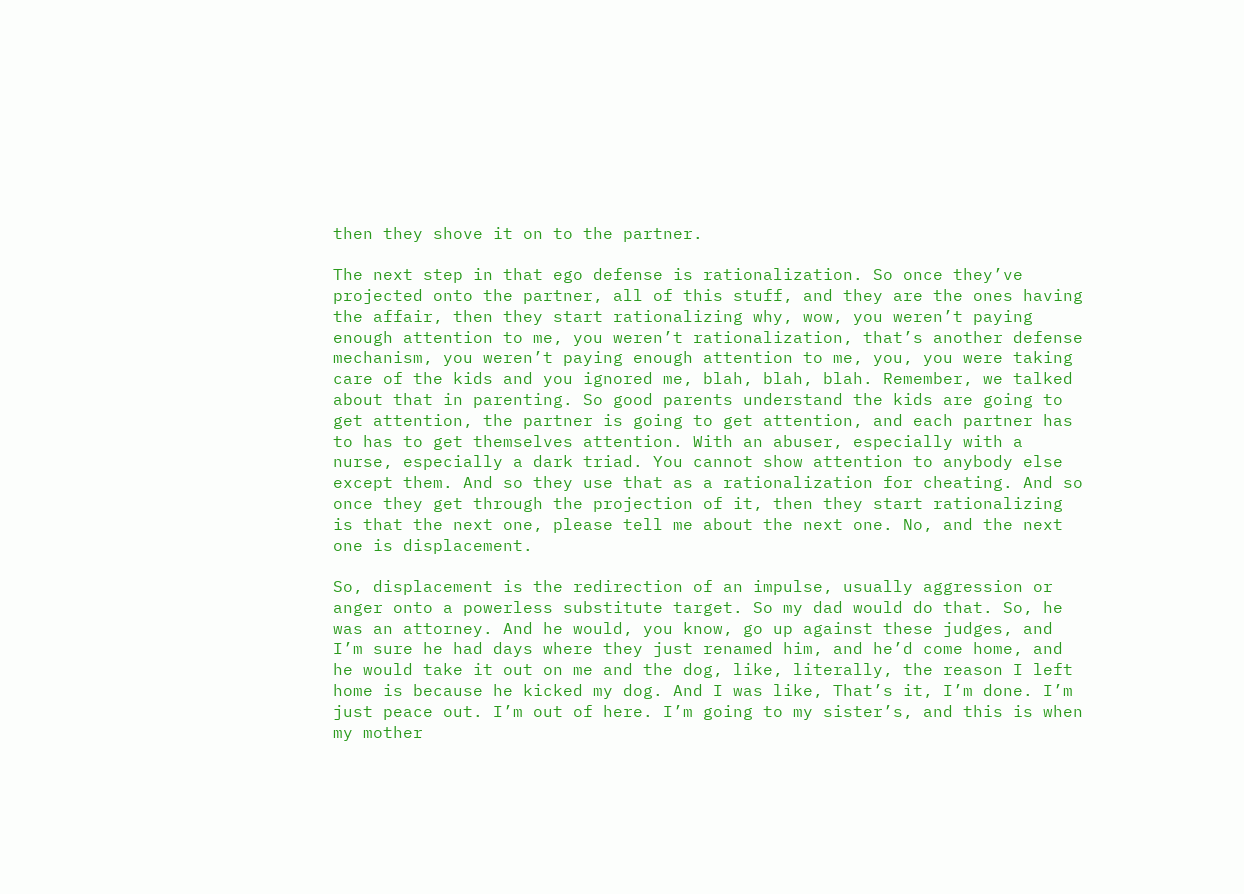then they shove it on to the partner.

The next step in that ego defense is rationalization. So once they’ve projected onto the partner, all of this stuff, and they are the ones having the affair, then they start rationalizing why, wow, you weren’t paying enough attention to me, you weren’t rationalization, that’s another defense mechanism, you weren’t paying enough attention to me, you, you were taking care of the kids and you ignored me, blah, blah, blah. Remember, we talked about that in parenting. So good parents understand the kids are going to get attention, the partner is going to get attention, and each partner has to has to get themselves attention. With an abuser, especially with a nurse, especially a dark triad. You cannot show attention to anybody else except them. And so they use that as a rationalization for cheating. And so once they get through the projection of it, then they start rationalizing is that the next one, please tell me about the next one. No, and the next one is displacement.

So, displacement is the redirection of an impulse, usually aggression or anger onto a powerless substitute target. So my dad would do that. So, he was an attorney. And he would, you know, go up against these judges, and I’m sure he had days where they just renamed him, and he’d come home, and he would take it out on me and the dog, like, literally, the reason I left home is because he kicked my dog. And I was like, That’s it, I’m done. I’m just peace out. I’m out of here. I’m going to my sister’s, and this is when my mother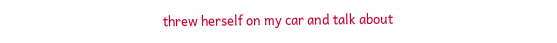threw herself on my car and talk about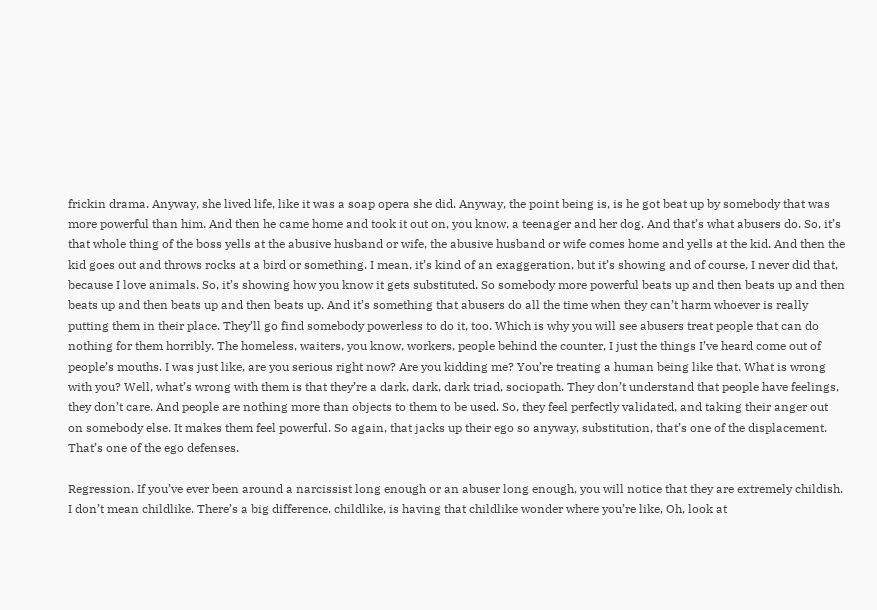frickin drama. Anyway, she lived life, like it was a soap opera she did. Anyway, the point being is, is he got beat up by somebody that was more powerful than him. And then he came home and took it out on, you know, a teenager and her dog. And that’s what abusers do. So, it’s that whole thing of the boss yells at the abusive husband or wife, the abusive husband or wife comes home and yells at the kid. And then the kid goes out and throws rocks at a bird or something. I mean, it’s kind of an exaggeration, but it’s showing and of course, I never did that, because I love animals. So, it’s showing how you know it gets substituted. So somebody more powerful beats up and then beats up and then beats up and then beats up and then beats up. And it’s something that abusers do all the time when they can’t harm whoever is really putting them in their place. They’ll go find somebody powerless to do it, too. Which is why you will see abusers treat people that can do nothing for them horribly. The homeless, waiters, you know, workers, people behind the counter, I just the things I’ve heard come out of people’s mouths. I was just like, are you serious right now? Are you kidding me? You’re treating a human being like that. What is wrong with you? Well, what’s wrong with them is that they’re a dark, dark, dark triad, sociopath. They don’t understand that people have feelings, they don’t care. And people are nothing more than objects to them to be used. So, they feel perfectly validated, and taking their anger out on somebody else. It makes them feel powerful. So again, that jacks up their ego so anyway, substitution, that’s one of the displacement. That’s one of the ego defenses.

Regression. If you’ve ever been around a narcissist long enough or an abuser long enough, you will notice that they are extremely childish. I don’t mean childlike. There’s a big difference. childlike, is having that childlike wonder where you’re like, Oh, look at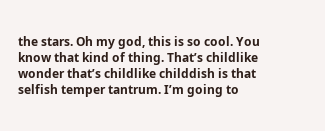the stars. Oh my god, this is so cool. You know that kind of thing. That’s childlike wonder that’s childlike childdish is that selfish temper tantrum. I’m going to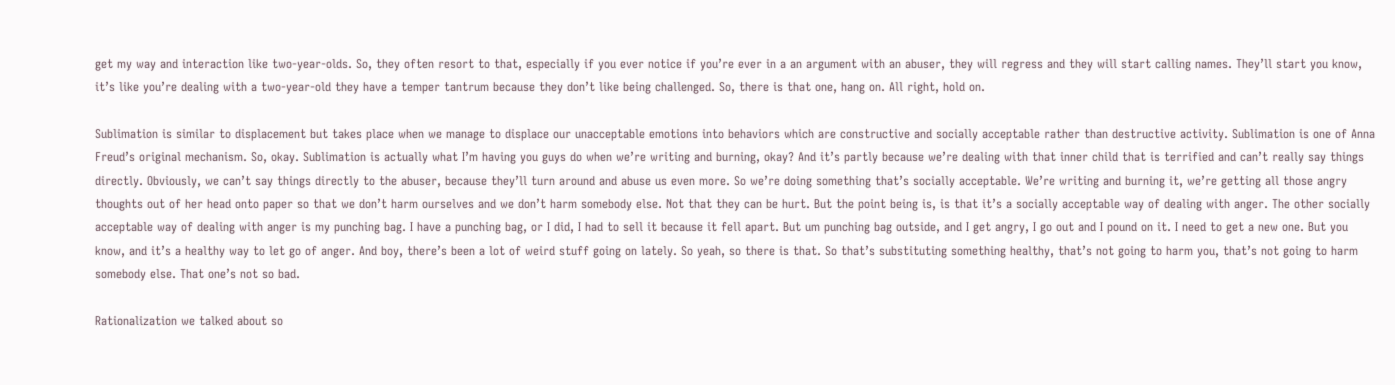get my way and interaction like two-year-olds. So, they often resort to that, especially if you ever notice if you’re ever in a an argument with an abuser, they will regress and they will start calling names. They’ll start you know, it’s like you’re dealing with a two-year-old they have a temper tantrum because they don’t like being challenged. So, there is that one, hang on. All right, hold on.

Sublimation is similar to displacement but takes place when we manage to displace our unacceptable emotions into behaviors which are constructive and socially acceptable rather than destructive activity. Sublimation is one of Anna Freud’s original mechanism. So, okay. Sublimation is actually what I’m having you guys do when we’re writing and burning, okay? And it’s partly because we’re dealing with that inner child that is terrified and can’t really say things directly. Obviously, we can’t say things directly to the abuser, because they’ll turn around and abuse us even more. So we’re doing something that’s socially acceptable. We’re writing and burning it, we’re getting all those angry thoughts out of her head onto paper so that we don’t harm ourselves and we don’t harm somebody else. Not that they can be hurt. But the point being is, is that it’s a socially acceptable way of dealing with anger. The other socially acceptable way of dealing with anger is my punching bag. I have a punching bag, or I did, I had to sell it because it fell apart. But um punching bag outside, and I get angry, I go out and I pound on it. I need to get a new one. But you know, and it’s a healthy way to let go of anger. And boy, there’s been a lot of weird stuff going on lately. So yeah, so there is that. So that’s substituting something healthy, that’s not going to harm you, that’s not going to harm somebody else. That one’s not so bad.

Rationalization we talked about so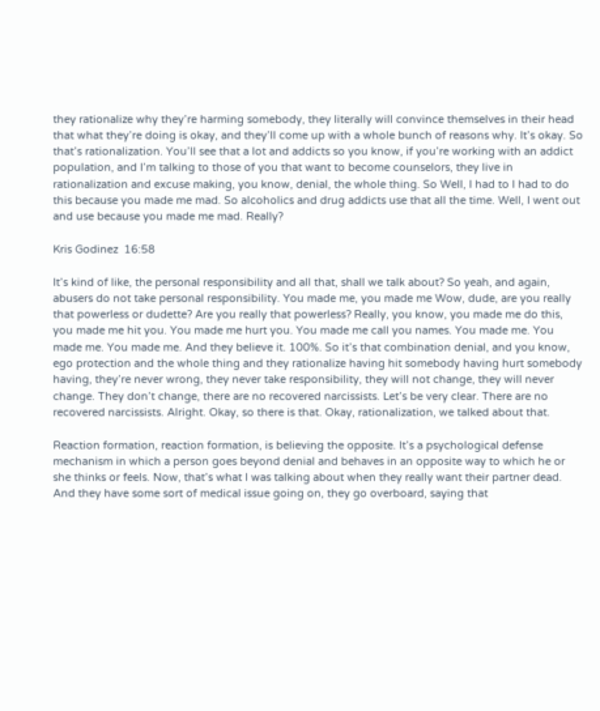they rationalize why they’re harming somebody, they literally will convince themselves in their head that what they’re doing is okay, and they’ll come up with a whole bunch of reasons why. It’s okay. So that’s rationalization. You’ll see that a lot and addicts so you know, if you’re working with an addict population, and I’m talking to those of you that want to become counselors, they live in rationalization and excuse making, you know, denial, the whole thing. So Well, I had to I had to do this because you made me mad. So alcoholics and drug addicts use that all the time. Well, I went out and use because you made me mad. Really?

Kris Godinez  16:58

It’s kind of like, the personal responsibility and all that, shall we talk about? So yeah, and again, abusers do not take personal responsibility. You made me, you made me Wow, dude, are you really that powerless or dudette? Are you really that powerless? Really, you know, you made me do this, you made me hit you. You made me hurt you. You made me call you names. You made me. You made me. You made me. And they believe it. 100%. So it’s that combination denial, and you know, ego protection and the whole thing and they rationalize having hit somebody having hurt somebody having, they’re never wrong, they never take responsibility, they will not change, they will never change. They don’t change, there are no recovered narcissists. Let’s be very clear. There are no recovered narcissists. Alright. Okay, so there is that. Okay, rationalization, we talked about that.

Reaction formation, reaction formation, is believing the opposite. It’s a psychological defense mechanism in which a person goes beyond denial and behaves in an opposite way to which he or she thinks or feels. Now, that’s what I was talking about when they really want their partner dead. And they have some sort of medical issue going on, they go overboard, saying that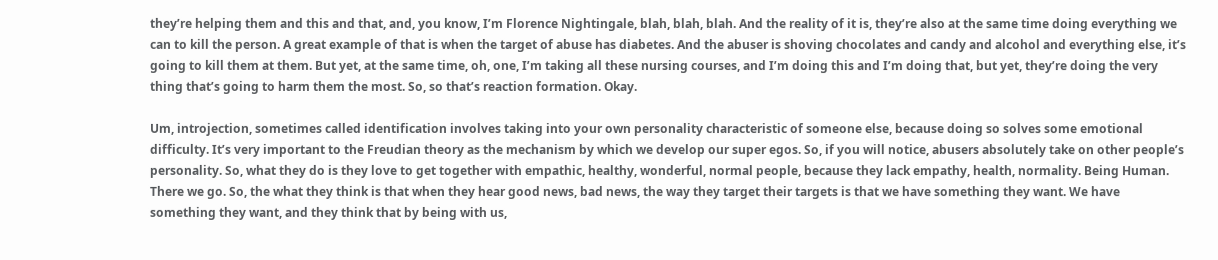they’re helping them and this and that, and, you know, I’m Florence Nightingale, blah, blah, blah. And the reality of it is, they’re also at the same time doing everything we can to kill the person. A great example of that is when the target of abuse has diabetes. And the abuser is shoving chocolates and candy and alcohol and everything else, it’s going to kill them at them. But yet, at the same time, oh, one, I’m taking all these nursing courses, and I’m doing this and I’m doing that, but yet, they’re doing the very thing that’s going to harm them the most. So, so that’s reaction formation. Okay.

Um, introjection, sometimes called identification involves taking into your own personality characteristic of someone else, because doing so solves some emotional difficulty. It’s very important to the Freudian theory as the mechanism by which we develop our super egos. So, if you will notice, abusers absolutely take on other people’s personality. So, what they do is they love to get together with empathic, healthy, wonderful, normal people, because they lack empathy, health, normality. Being Human. There we go. So, the what they think is that when they hear good news, bad news, the way they target their targets is that we have something they want. We have something they want, and they think that by being with us,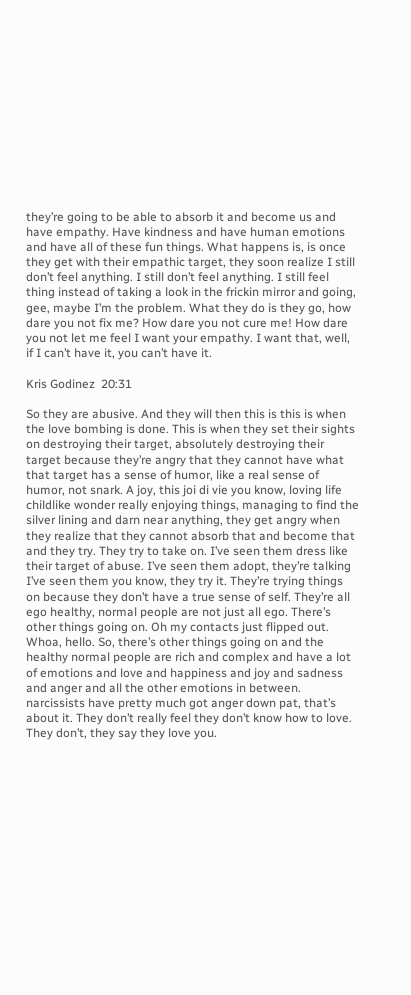they’re going to be able to absorb it and become us and have empathy. Have kindness and have human emotions and have all of these fun things. What happens is, is once they get with their empathic target, they soon realize I still don’t feel anything. I still don’t feel anything. I still feel thing instead of taking a look in the frickin mirror and going, gee, maybe I’m the problem. What they do is they go, how dare you not fix me? How dare you not cure me! How dare you not let me feel I want your empathy. I want that, well, if I can’t have it, you can’t have it.

Kris Godinez  20:31

So they are abusive. And they will then this is this is when the love bombing is done. This is when they set their sights on destroying their target, absolutely destroying their target because they’re angry that they cannot have what that target has a sense of humor, like a real sense of humor, not snark. A joy, this joi di vie you know, loving life childlike wonder really enjoying things, managing to find the silver lining and darn near anything, they get angry when they realize that they cannot absorb that and become that and they try. They try to take on. I’ve seen them dress like their target of abuse. I’ve seen them adopt, they’re talking I’ve seen them you know, they try it. They’re trying things on because they don’t have a true sense of self. They’re all ego healthy, normal people are not just all ego. There’s other things going on. Oh my contacts just flipped out. Whoa, hello. So, there’s other things going on and the healthy normal people are rich and complex and have a lot of emotions and love and happiness and joy and sadness and anger and all the other emotions in between. narcissists have pretty much got anger down pat, that’s about it. They don’t really feel they don’t know how to love. They don’t, they say they love you.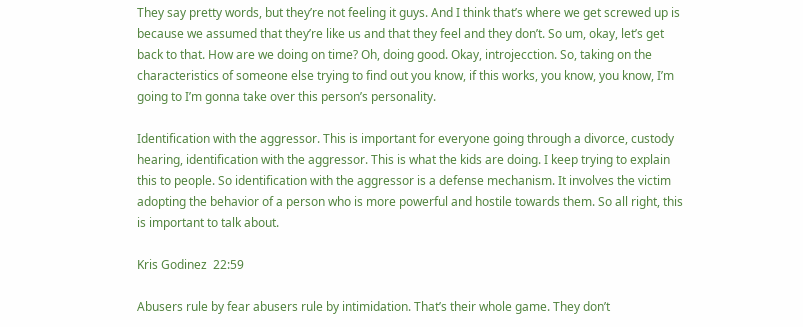They say pretty words, but they’re not feeling it guys. And I think that’s where we get screwed up is because we assumed that they’re like us and that they feel and they don’t. So um, okay, let’s get back to that. How are we doing on time? Oh, doing good. Okay, introjecction. So, taking on the characteristics of someone else trying to find out you know, if this works, you know, you know, I’m going to I’m gonna take over this person’s personality.

Identification with the aggressor. This is important for everyone going through a divorce, custody hearing, identification with the aggressor. This is what the kids are doing. I keep trying to explain this to people. So identification with the aggressor is a defense mechanism. It involves the victim adopting the behavior of a person who is more powerful and hostile towards them. So all right, this is important to talk about.

Kris Godinez  22:59

Abusers rule by fear abusers rule by intimidation. That’s their whole game. They don’t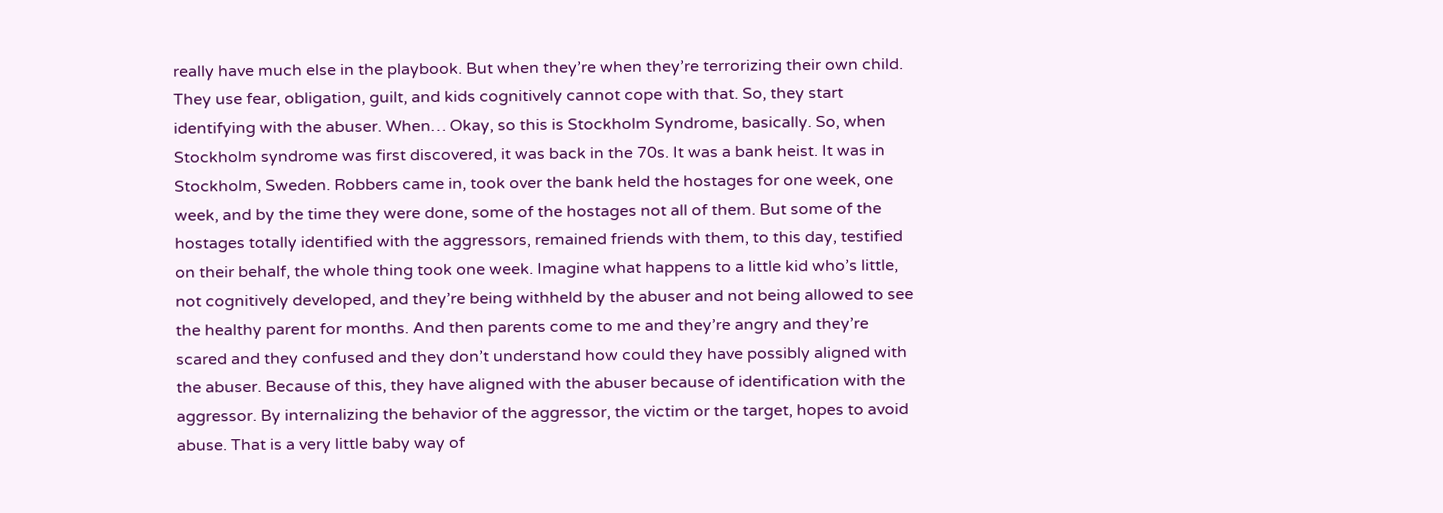really have much else in the playbook. But when they’re when they’re terrorizing their own child. They use fear, obligation, guilt, and kids cognitively cannot cope with that. So, they start identifying with the abuser. When… Okay, so this is Stockholm Syndrome, basically. So, when Stockholm syndrome was first discovered, it was back in the 70s. It was a bank heist. It was in Stockholm, Sweden. Robbers came in, took over the bank held the hostages for one week, one week, and by the time they were done, some of the hostages not all of them. But some of the hostages totally identified with the aggressors, remained friends with them, to this day, testified on their behalf, the whole thing took one week. Imagine what happens to a little kid who’s little, not cognitively developed, and they’re being withheld by the abuser and not being allowed to see the healthy parent for months. And then parents come to me and they’re angry and they’re scared and they confused and they don’t understand how could they have possibly aligned with the abuser. Because of this, they have aligned with the abuser because of identification with the aggressor. By internalizing the behavior of the aggressor, the victim or the target, hopes to avoid abuse. That is a very little baby way of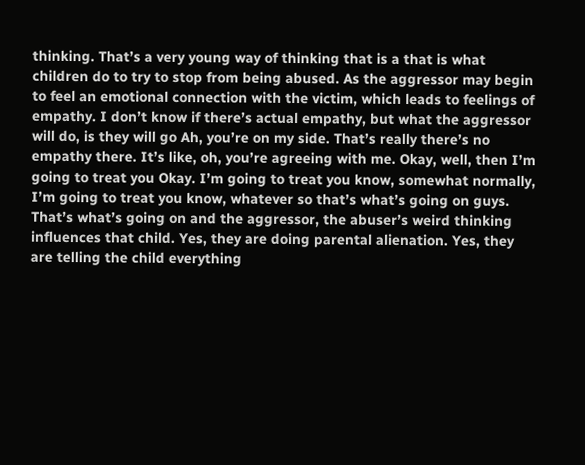thinking. That’s a very young way of thinking that is a that is what children do to try to stop from being abused. As the aggressor may begin to feel an emotional connection with the victim, which leads to feelings of empathy. I don’t know if there’s actual empathy, but what the aggressor will do, is they will go Ah, you’re on my side. That’s really there’s no empathy there. It’s like, oh, you’re agreeing with me. Okay, well, then I’m going to treat you Okay. I’m going to treat you know, somewhat normally, I’m going to treat you know, whatever so that’s what’s going on guys. That’s what’s going on and the aggressor, the abuser’s weird thinking influences that child. Yes, they are doing parental alienation. Yes, they are telling the child everything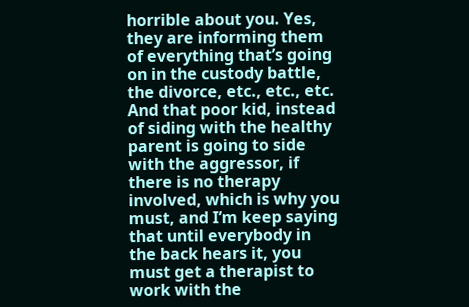horrible about you. Yes, they are informing them of everything that’s going on in the custody battle, the divorce, etc., etc., etc. And that poor kid, instead of siding with the healthy parent is going to side with the aggressor, if there is no therapy involved, which is why you must, and I’m keep saying that until everybody in the back hears it, you must get a therapist to work with the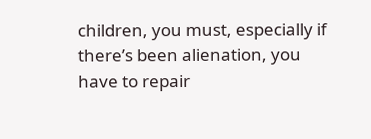children, you must, especially if there’s been alienation, you have to repair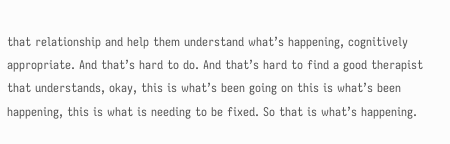that relationship and help them understand what’s happening, cognitively appropriate. And that’s hard to do. And that’s hard to find a good therapist that understands, okay, this is what’s been going on this is what’s been happening, this is what is needing to be fixed. So that is what’s happening.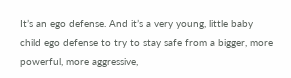It’s an ego defense. And it’s a very young, little baby child ego defense to try to stay safe from a bigger, more powerful, more aggressive,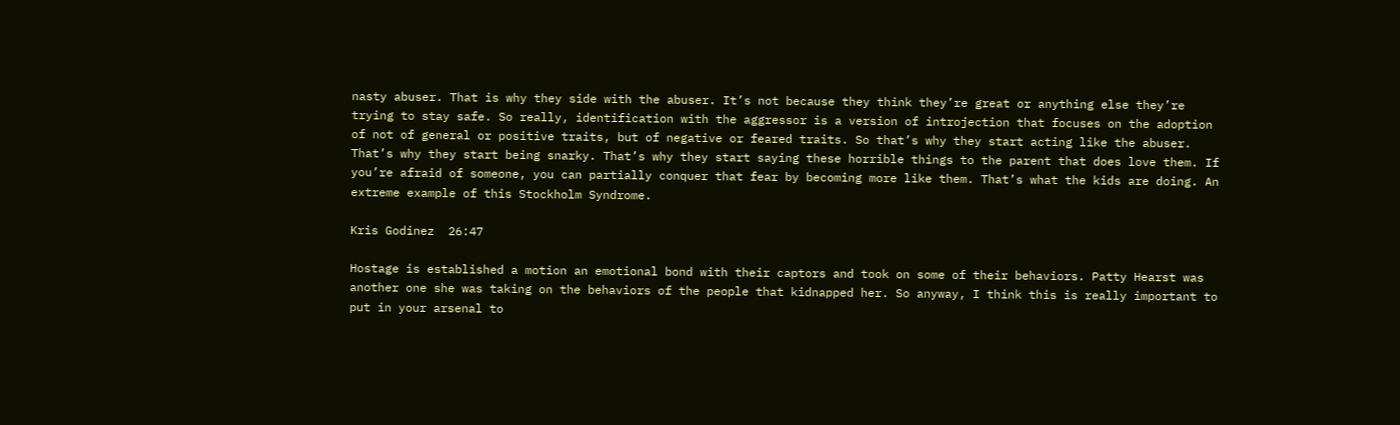nasty abuser. That is why they side with the abuser. It’s not because they think they’re great or anything else they’re trying to stay safe. So really, identification with the aggressor is a version of introjection that focuses on the adoption of not of general or positive traits, but of negative or feared traits. So that’s why they start acting like the abuser. That’s why they start being snarky. That’s why they start saying these horrible things to the parent that does love them. If you’re afraid of someone, you can partially conquer that fear by becoming more like them. That’s what the kids are doing. An extreme example of this Stockholm Syndrome.

Kris Godinez  26:47

Hostage is established a motion an emotional bond with their captors and took on some of their behaviors. Patty Hearst was another one she was taking on the behaviors of the people that kidnapped her. So anyway, I think this is really important to put in your arsenal to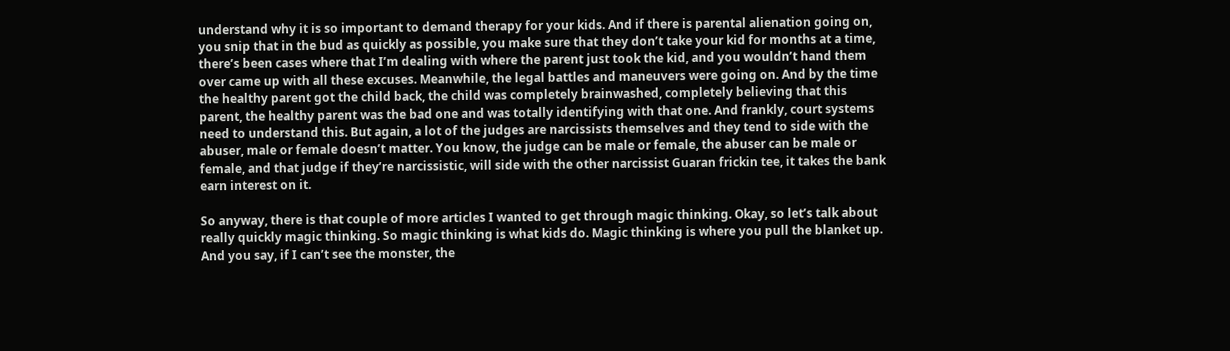understand why it is so important to demand therapy for your kids. And if there is parental alienation going on, you snip that in the bud as quickly as possible, you make sure that they don’t take your kid for months at a time, there’s been cases where that I’m dealing with where the parent just took the kid, and you wouldn’t hand them over came up with all these excuses. Meanwhile, the legal battles and maneuvers were going on. And by the time the healthy parent got the child back, the child was completely brainwashed, completely believing that this parent, the healthy parent was the bad one and was totally identifying with that one. And frankly, court systems need to understand this. But again, a lot of the judges are narcissists themselves and they tend to side with the abuser, male or female doesn’t matter. You know, the judge can be male or female, the abuser can be male or female, and that judge if they’re narcissistic, will side with the other narcissist Guaran frickin tee, it takes the bank earn interest on it.

So anyway, there is that couple of more articles I wanted to get through magic thinking. Okay, so let’s talk about really quickly magic thinking. So magic thinking is what kids do. Magic thinking is where you pull the blanket up. And you say, if I can’t see the monster, the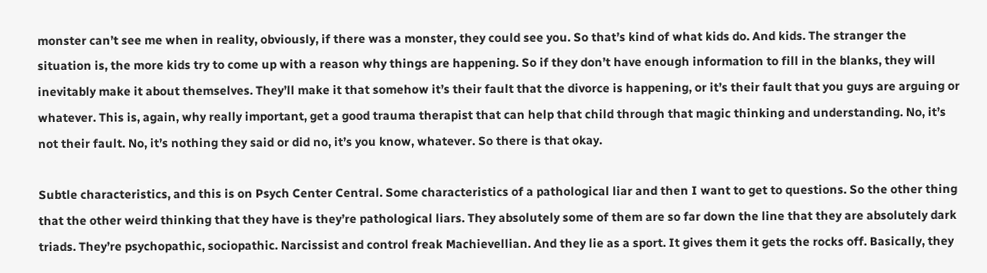monster can’t see me when in reality, obviously, if there was a monster, they could see you. So that’s kind of what kids do. And kids. The stranger the situation is, the more kids try to come up with a reason why things are happening. So if they don’t have enough information to fill in the blanks, they will inevitably make it about themselves. They’ll make it that somehow it’s their fault that the divorce is happening, or it’s their fault that you guys are arguing or whatever. This is, again, why really important, get a good trauma therapist that can help that child through that magic thinking and understanding. No, it’s not their fault. No, it’s nothing they said or did no, it’s you know, whatever. So there is that okay.

Subtle characteristics, and this is on Psych Center Central. Some characteristics of a pathological liar and then I want to get to questions. So the other thing that the other weird thinking that they have is they’re pathological liars. They absolutely some of them are so far down the line that they are absolutely dark triads. They’re psychopathic, sociopathic. Narcissist and control freak Machievellian. And they lie as a sport. It gives them it gets the rocks off. Basically, they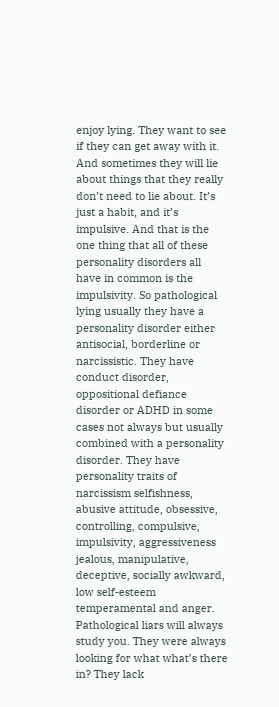enjoy lying. They want to see if they can get away with it. And sometimes they will lie about things that they really don’t need to lie about. It’s just a habit, and it’s impulsive. And that is the one thing that all of these personality disorders all have in common is the impulsivity. So pathological lying usually they have a personality disorder either antisocial, borderline or narcissistic. They have conduct disorder, oppositional defiance disorder or ADHD in some cases not always but usually combined with a personality disorder. They have personality traits of narcissism selfishness, abusive attitude, obsessive, controlling, compulsive, impulsivity, aggressiveness jealous, manipulative, deceptive, socially awkward, low self-esteem temperamental and anger. Pathological liars will always study you. They were always looking for what what’s there in? They lack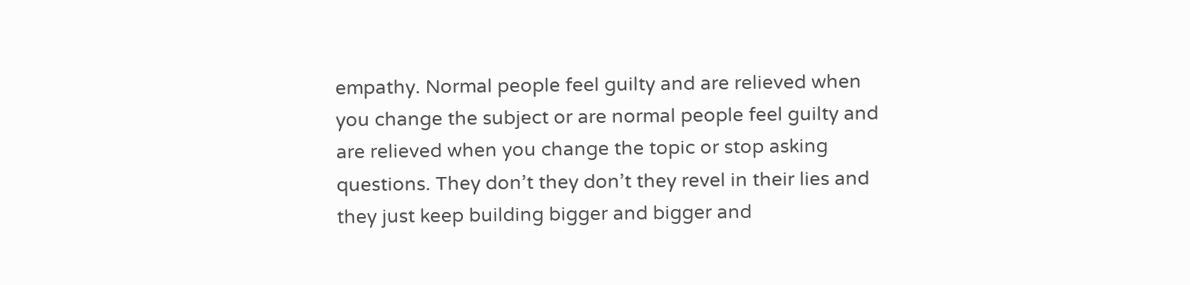empathy. Normal people feel guilty and are relieved when you change the subject or are normal people feel guilty and are relieved when you change the topic or stop asking questions. They don’t they don’t they revel in their lies and they just keep building bigger and bigger and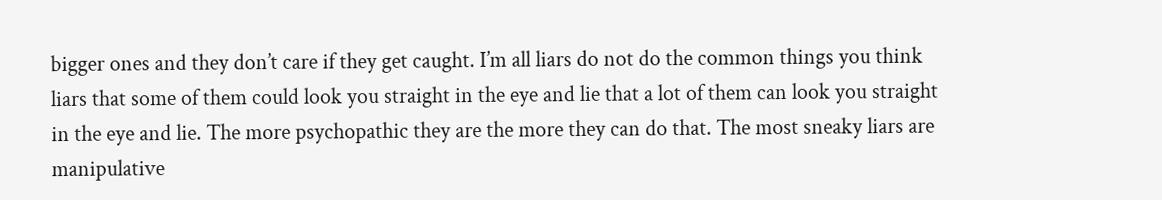bigger ones and they don’t care if they get caught. I’m all liars do not do the common things you think liars that some of them could look you straight in the eye and lie that a lot of them can look you straight in the eye and lie. The more psychopathic they are the more they can do that. The most sneaky liars are manipulative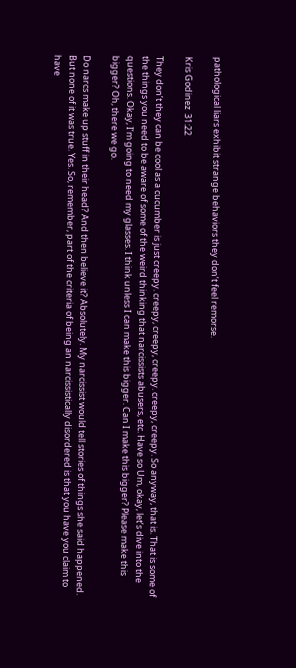pathological liars exhibit strange behaviors they don’t feel remorse.

Kris Godinez  31:22

They don’t they can be cool as a cucumber is just creepy. creepy, creepy, creepy. creepy, creepy. So anyway, that is. That is some of the things you need to be aware of some of the weird thinking that narcissists abusers, etc. Have so Um, okay, let’s dive into the questions. Okay, I’m going to need my glasses. I think unless I can make this bigger. Can I make this bigger? Please make this bigger? Oh, there we go.

Do narcs make up stuff in their head? And then believe it? Absolutely. My narcissist would tell stories of things she said happened. But none of it was true. Yes. So, remember, part of the criteria of being an narcissistically disordered is that you have you claim to have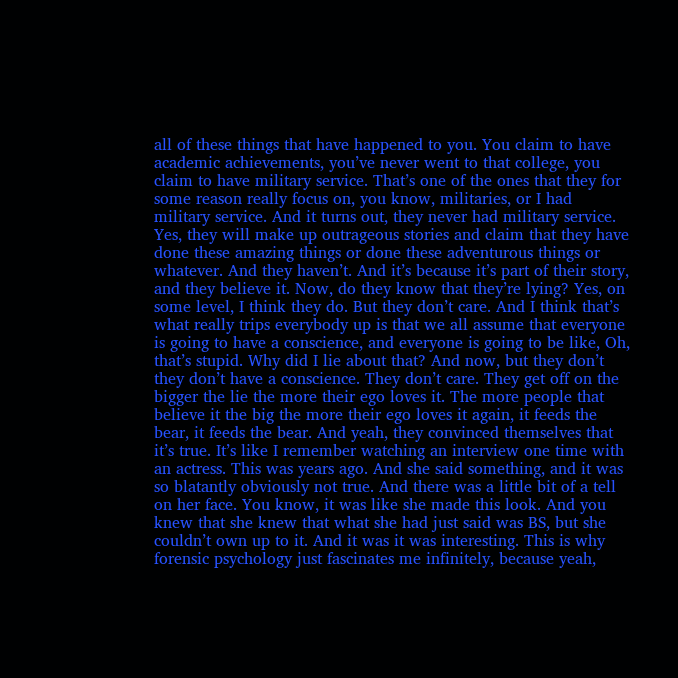all of these things that have happened to you. You claim to have academic achievements, you’ve never went to that college, you claim to have military service. That’s one of the ones that they for some reason really focus on, you know, militaries, or I had military service. And it turns out, they never had military service. Yes, they will make up outrageous stories and claim that they have done these amazing things or done these adventurous things or whatever. And they haven’t. And it’s because it’s part of their story, and they believe it. Now, do they know that they’re lying? Yes, on some level, I think they do. But they don’t care. And I think that’s what really trips everybody up is that we all assume that everyone is going to have a conscience, and everyone is going to be like, Oh, that’s stupid. Why did I lie about that? And now, but they don’t they don’t have a conscience. They don’t care. They get off on the bigger the lie the more their ego loves it. The more people that believe it the big the more their ego loves it again, it feeds the bear, it feeds the bear. And yeah, they convinced themselves that it’s true. It’s like I remember watching an interview one time with an actress. This was years ago. And she said something, and it was so blatantly obviously not true. And there was a little bit of a tell on her face. You know, it was like she made this look. And you knew that she knew that what she had just said was BS, but she couldn’t own up to it. And it was it was interesting. This is why forensic psychology just fascinates me infinitely, because yeah,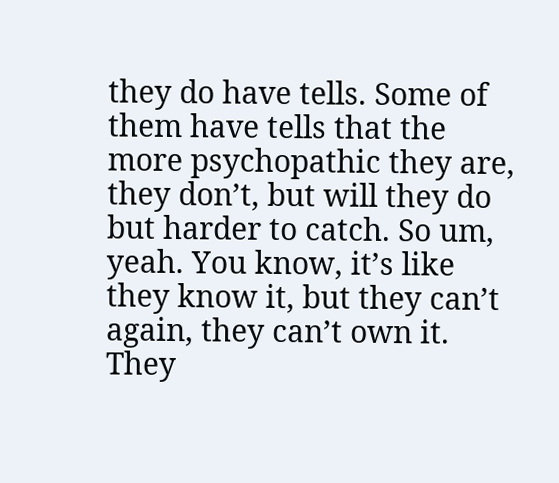they do have tells. Some of them have tells that the more psychopathic they are, they don’t, but will they do but harder to catch. So um, yeah. You know, it’s like they know it, but they can’t again, they can’t own it. They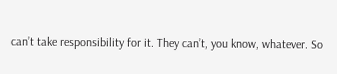can’t take responsibility for it. They can’t, you know, whatever. So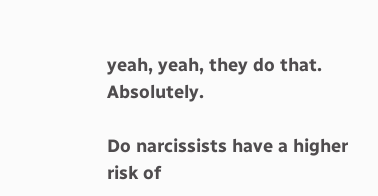yeah, yeah, they do that. Absolutely.

Do narcissists have a higher risk of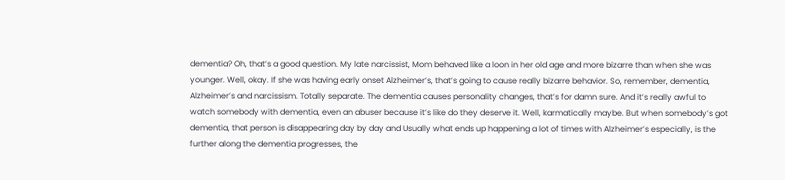dementia? Oh, that’s a good question. My late narcissist, Mom behaved like a loon in her old age and more bizarre than when she was younger. Well, okay. If she was having early onset Alzheimer’s, that’s going to cause really bizarre behavior. So, remember, dementia, Alzheimer’s and narcissism. Totally separate. The dementia causes personality changes, that’s for damn sure. And it’s really awful to watch somebody with dementia, even an abuser because it’s like do they deserve it. Well, karmatically maybe. But when somebody’s got dementia, that person is disappearing day by day and Usually what ends up happening a lot of times with Alzheimer’s especially, is the further along the dementia progresses, the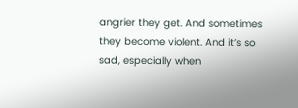angrier they get. And sometimes they become violent. And it’s so sad, especially when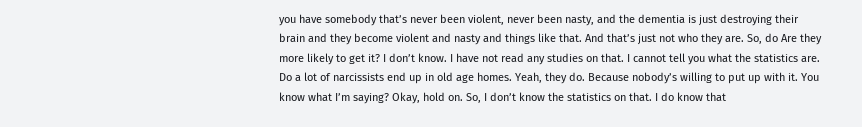you have somebody that’s never been violent, never been nasty, and the dementia is just destroying their brain and they become violent and nasty and things like that. And that’s just not who they are. So, do Are they more likely to get it? I don’t know. I have not read any studies on that. I cannot tell you what the statistics are. Do a lot of narcissists end up in old age homes. Yeah, they do. Because nobody’s willing to put up with it. You know what I’m saying? Okay, hold on. So, I don’t know the statistics on that. I do know that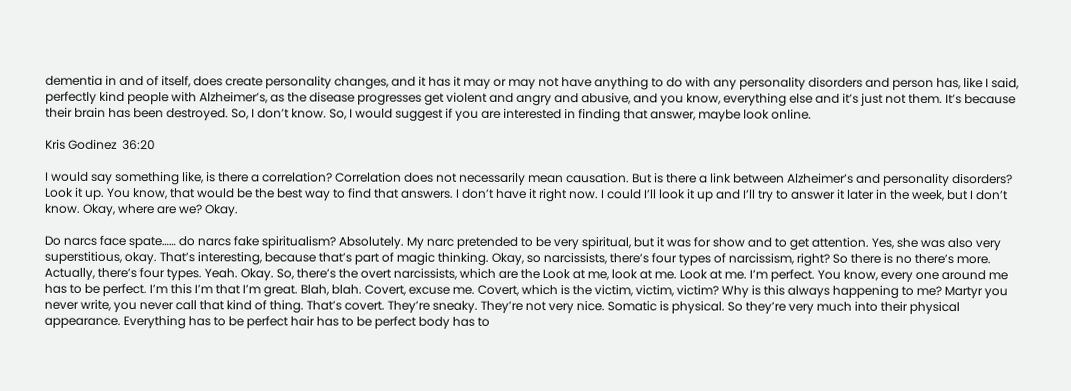dementia in and of itself, does create personality changes, and it has it may or may not have anything to do with any personality disorders and person has, like I said, perfectly kind people with Alzheimer’s, as the disease progresses get violent and angry and abusive, and you know, everything else and it’s just not them. It’s because their brain has been destroyed. So, I don’t know. So, I would suggest if you are interested in finding that answer, maybe look online.

Kris Godinez  36:20

I would say something like, is there a correlation? Correlation does not necessarily mean causation. But is there a link between Alzheimer’s and personality disorders? Look it up. You know, that would be the best way to find that answers. I don’t have it right now. I could I’ll look it up and I’ll try to answer it later in the week, but I don’t know. Okay, where are we? Okay.

Do narcs face spate…… do narcs fake spiritualism? Absolutely. My narc pretended to be very spiritual, but it was for show and to get attention. Yes, she was also very superstitious, okay. That’s interesting, because that’s part of magic thinking. Okay, so narcissists, there’s four types of narcissism, right? So there is no there’s more. Actually, there’s four types. Yeah. Okay. So, there’s the overt narcissists, which are the Look at me, look at me. Look at me. I’m perfect. You know, every one around me has to be perfect. I’m this I’m that I’m great. Blah, blah. Covert, excuse me. Covert, which is the victim, victim, victim? Why is this always happening to me? Martyr you never write, you never call that kind of thing. That’s covert. They’re sneaky. They’re not very nice. Somatic is physical. So they’re very much into their physical appearance. Everything has to be perfect hair has to be perfect body has to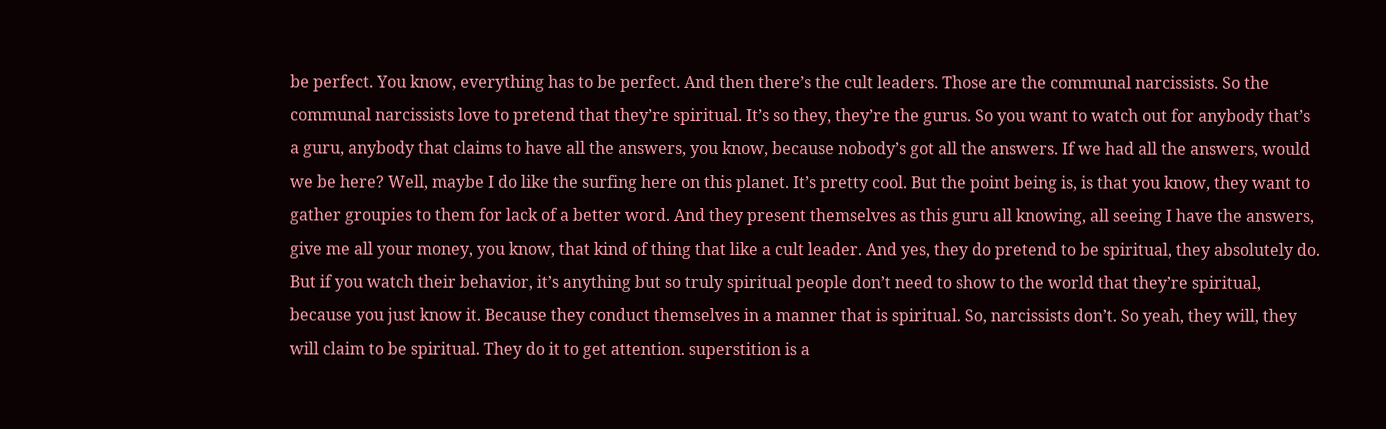be perfect. You know, everything has to be perfect. And then there’s the cult leaders. Those are the communal narcissists. So the communal narcissists love to pretend that they’re spiritual. It’s so they, they’re the gurus. So you want to watch out for anybody that’s a guru, anybody that claims to have all the answers, you know, because nobody’s got all the answers. If we had all the answers, would we be here? Well, maybe I do like the surfing here on this planet. It’s pretty cool. But the point being is, is that you know, they want to gather groupies to them for lack of a better word. And they present themselves as this guru all knowing, all seeing I have the answers, give me all your money, you know, that kind of thing that like a cult leader. And yes, they do pretend to be spiritual, they absolutely do. But if you watch their behavior, it’s anything but so truly spiritual people don’t need to show to the world that they’re spiritual, because you just know it. Because they conduct themselves in a manner that is spiritual. So, narcissists don’t. So yeah, they will, they will claim to be spiritual. They do it to get attention. superstition is a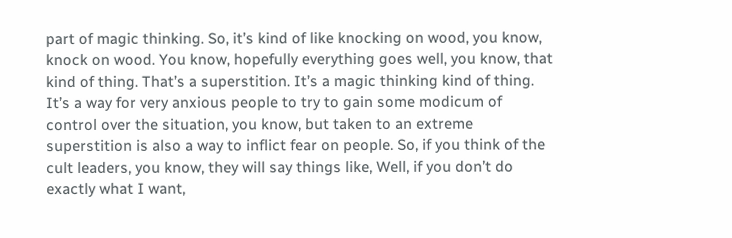part of magic thinking. So, it’s kind of like knocking on wood, you know, knock on wood. You know, hopefully everything goes well, you know, that kind of thing. That’s a superstition. It’s a magic thinking kind of thing. It’s a way for very anxious people to try to gain some modicum of control over the situation, you know, but taken to an extreme superstition is also a way to inflict fear on people. So, if you think of the cult leaders, you know, they will say things like, Well, if you don’t do exactly what I want,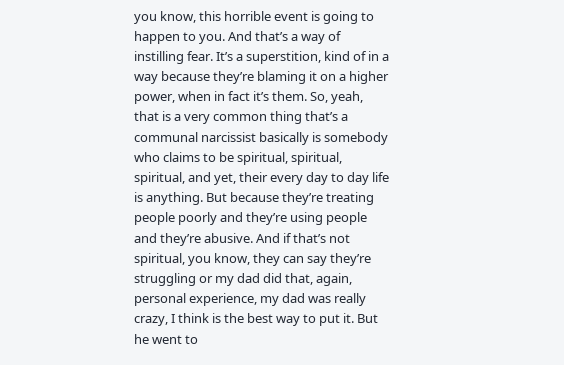you know, this horrible event is going to happen to you. And that’s a way of instilling fear. It’s a superstition, kind of in a way because they’re blaming it on a higher power, when in fact it’s them. So, yeah, that is a very common thing that’s a communal narcissist basically is somebody who claims to be spiritual, spiritual, spiritual, and yet, their every day to day life is anything. But because they’re treating people poorly and they’re using people and they’re abusive. And if that’s not spiritual, you know, they can say they’re struggling or my dad did that, again, personal experience, my dad was really crazy, I think is the best way to put it. But he went to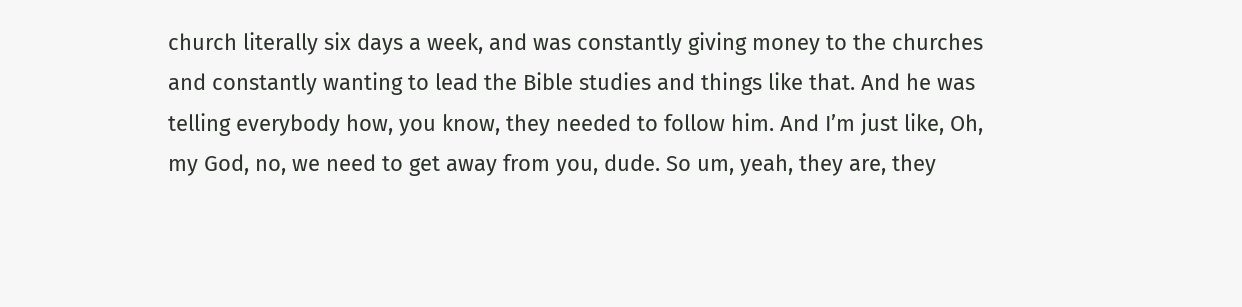church literally six days a week, and was constantly giving money to the churches and constantly wanting to lead the Bible studies and things like that. And he was telling everybody how, you know, they needed to follow him. And I’m just like, Oh, my God, no, we need to get away from you, dude. So um, yeah, they are, they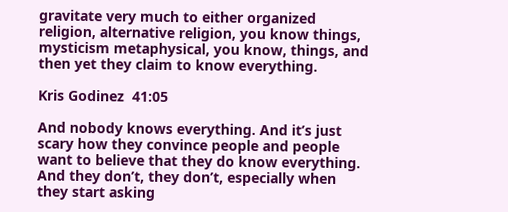gravitate very much to either organized religion, alternative religion, you know things, mysticism metaphysical, you know, things, and then yet they claim to know everything.

Kris Godinez  41:05

And nobody knows everything. And it’s just scary how they convince people and people want to believe that they do know everything. And they don’t, they don’t, especially when they start asking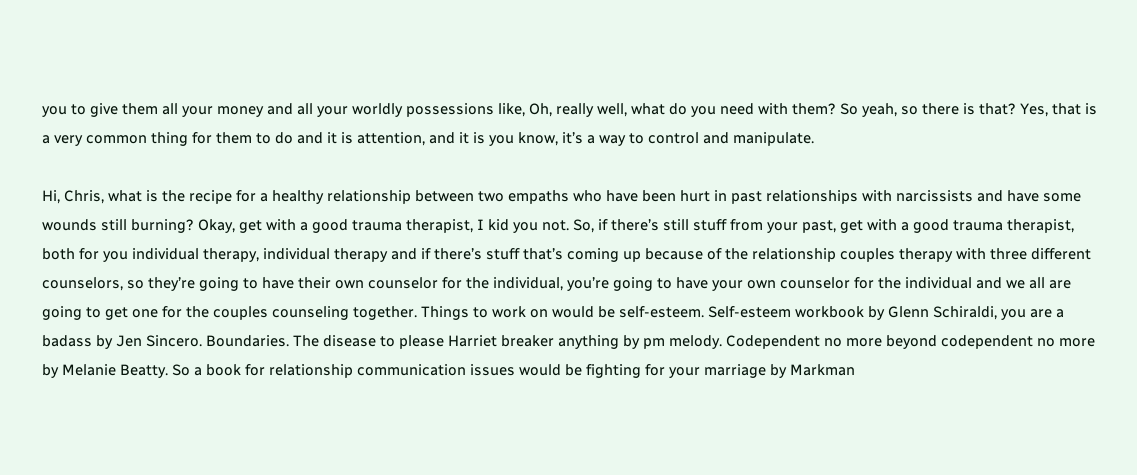you to give them all your money and all your worldly possessions like, Oh, really well, what do you need with them? So yeah, so there is that? Yes, that is a very common thing for them to do and it is attention, and it is you know, it’s a way to control and manipulate.

Hi, Chris, what is the recipe for a healthy relationship between two empaths who have been hurt in past relationships with narcissists and have some wounds still burning? Okay, get with a good trauma therapist, I kid you not. So, if there’s still stuff from your past, get with a good trauma therapist, both for you individual therapy, individual therapy and if there’s stuff that’s coming up because of the relationship couples therapy with three different counselors, so they’re going to have their own counselor for the individual, you’re going to have your own counselor for the individual and we all are going to get one for the couples counseling together. Things to work on would be self-esteem. Self-esteem workbook by Glenn Schiraldi, you are a badass by Jen Sincero. Boundaries. The disease to please Harriet breaker anything by pm melody. Codependent no more beyond codependent no more by Melanie Beatty. So a book for relationship communication issues would be fighting for your marriage by Markman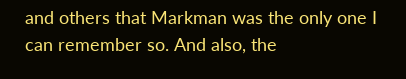and others that Markman was the only one I can remember so. And also, the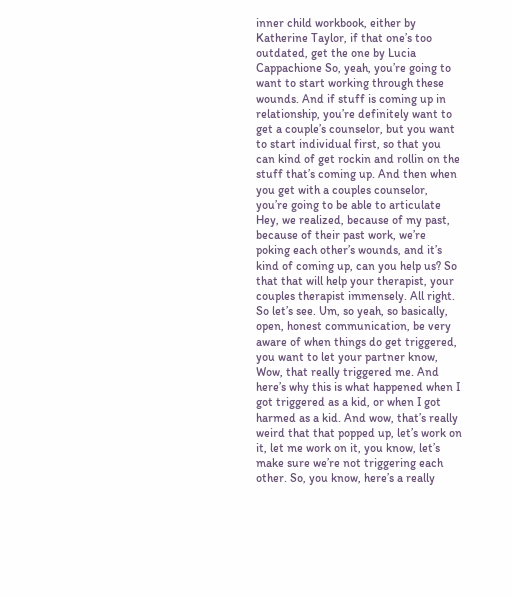inner child workbook, either by Katherine Taylor, if that one’s too outdated, get the one by Lucia Cappachione So, yeah, you’re going to want to start working through these wounds. And if stuff is coming up in relationship, you’re definitely want to get a couple’s counselor, but you want to start individual first, so that you can kind of get rockin and rollin on the stuff that’s coming up. And then when you get with a couples counselor, you’re going to be able to articulate Hey, we realized, because of my past, because of their past work, we’re poking each other’s wounds, and it’s kind of coming up, can you help us? So that that will help your therapist, your couples therapist immensely. All right. So let’s see. Um, so yeah, so basically, open, honest communication, be very aware of when things do get triggered, you want to let your partner know, Wow, that really triggered me. And here’s why this is what happened when I got triggered as a kid, or when I got harmed as a kid. And wow, that’s really weird that that popped up, let’s work on it, let me work on it, you know, let’s make sure we’re not triggering each other. So, you know, here’s a really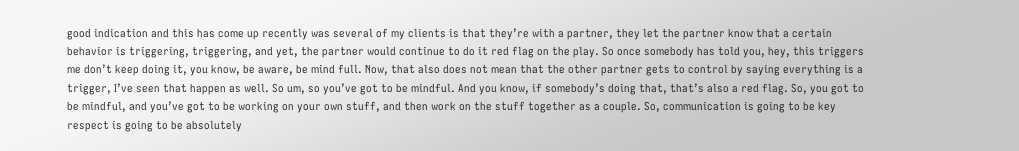good indication and this has come up recently was several of my clients is that they’re with a partner, they let the partner know that a certain behavior is triggering, triggering, and yet, the partner would continue to do it red flag on the play. So once somebody has told you, hey, this triggers me don’t keep doing it, you know, be aware, be mind full. Now, that also does not mean that the other partner gets to control by saying everything is a trigger, I’ve seen that happen as well. So um, so you’ve got to be mindful. And you know, if somebody’s doing that, that’s also a red flag. So, you got to be mindful, and you’ve got to be working on your own stuff, and then work on the stuff together as a couple. So, communication is going to be key respect is going to be absolutely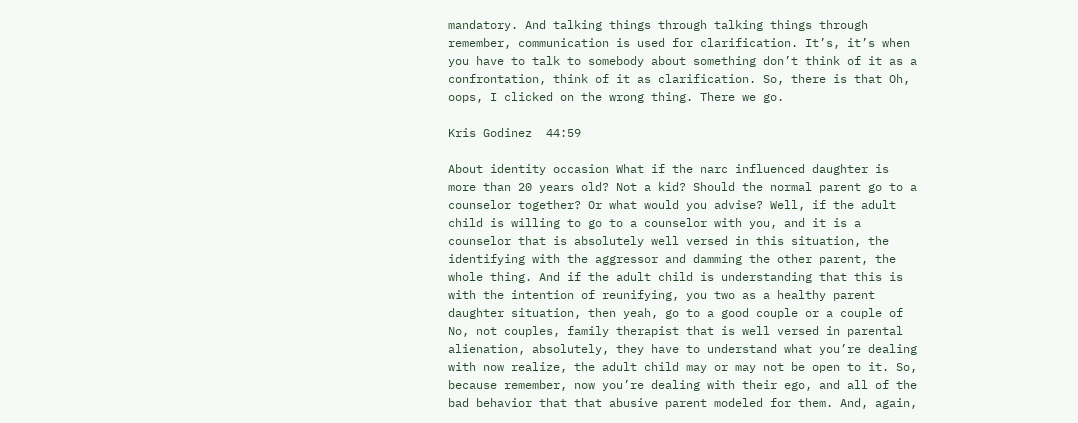mandatory. And talking things through talking things through remember, communication is used for clarification. It’s, it’s when you have to talk to somebody about something don’t think of it as a confrontation, think of it as clarification. So, there is that Oh, oops, I clicked on the wrong thing. There we go.

Kris Godinez  44:59

About identity occasion What if the narc influenced daughter is more than 20 years old? Not a kid? Should the normal parent go to a counselor together? Or what would you advise? Well, if the adult child is willing to go to a counselor with you, and it is a counselor that is absolutely well versed in this situation, the identifying with the aggressor and damming the other parent, the whole thing. And if the adult child is understanding that this is with the intention of reunifying, you two as a healthy parent daughter situation, then yeah, go to a good couple or a couple of No, not couples, family therapist that is well versed in parental alienation, absolutely, they have to understand what you’re dealing with now realize, the adult child may or may not be open to it. So, because remember, now you’re dealing with their ego, and all of the bad behavior that that abusive parent modeled for them. And, again,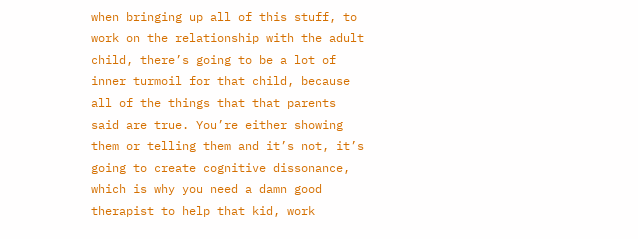when bringing up all of this stuff, to work on the relationship with the adult child, there’s going to be a lot of inner turmoil for that child, because all of the things that that parents said are true. You’re either showing them or telling them and it’s not, it’s going to create cognitive dissonance, which is why you need a damn good therapist to help that kid, work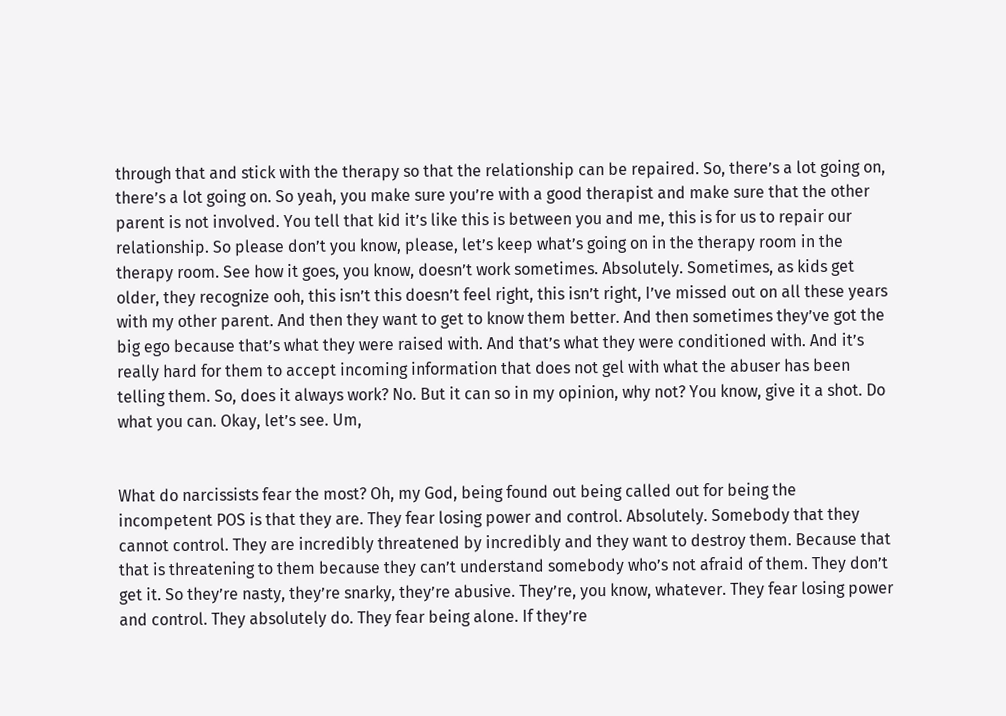through that and stick with the therapy so that the relationship can be repaired. So, there’s a lot going on, there’s a lot going on. So yeah, you make sure you’re with a good therapist and make sure that the other parent is not involved. You tell that kid it’s like this is between you and me, this is for us to repair our relationship. So please don’t you know, please, let’s keep what’s going on in the therapy room in the therapy room. See how it goes, you know, doesn’t work sometimes. Absolutely. Sometimes, as kids get older, they recognize ooh, this isn’t this doesn’t feel right, this isn’t right, I’ve missed out on all these years with my other parent. And then they want to get to know them better. And then sometimes they’ve got the big ego because that’s what they were raised with. And that’s what they were conditioned with. And it’s really hard for them to accept incoming information that does not gel with what the abuser has been telling them. So, does it always work? No. But it can so in my opinion, why not? You know, give it a shot. Do what you can. Okay, let’s see. Um,


What do narcissists fear the most? Oh, my God, being found out being called out for being the incompetent POS is that they are. They fear losing power and control. Absolutely. Somebody that they cannot control. They are incredibly threatened by incredibly and they want to destroy them. Because that that is threatening to them because they can’t understand somebody who’s not afraid of them. They don’t get it. So they’re nasty, they’re snarky, they’re abusive. They’re, you know, whatever. They fear losing power and control. They absolutely do. They fear being alone. If they’re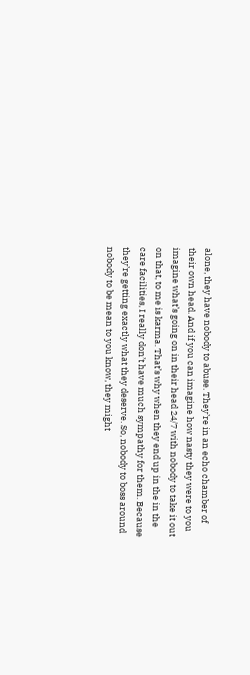alone, they have nobody to abuse. They’re in an echo chamber of their own head. And if you can imagine how nasty they were to you imagine what’s going on in their head 24/7 with nobody to take it out on that, to me is karma. That’s why when they end up in the in the care facilities, I really don’t have much sympathy for them. Because they’re getting exactly what they deserve. So, nobody to boss around nobody to be mean to you know, they might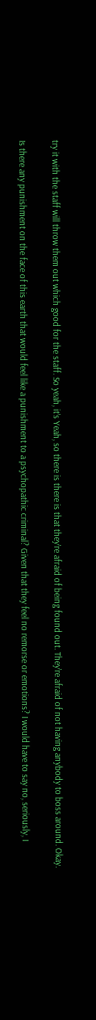try it with the staff will throw them out which good for the staff. So yeah, it’s Yeah, so there is there is that they’re afraid of being found out. They’re afraid of not having anybody to boss around. Okay.

Is there any punishment on the face of this earth that would feel like a punishment to a psychopathic criminal? Given that they feel no remorse or emotions? I would have to say no, seriously, I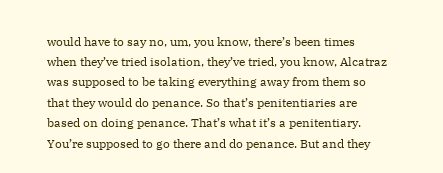would have to say no, um, you know, there’s been times when they’ve tried isolation, they’ve tried, you know, Alcatraz was supposed to be taking everything away from them so that they would do penance. So that’s penitentiaries are based on doing penance. That’s what it’s a penitentiary. You’re supposed to go there and do penance. But and they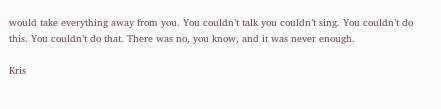would take everything away from you. You couldn’t talk you couldn’t sing. You couldn’t do this. You couldn’t do that. There was no, you know, and it was never enough.

Kris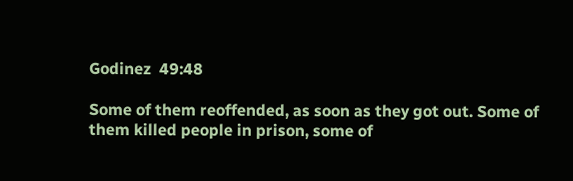Godinez  49:48

Some of them reoffended, as soon as they got out. Some of them killed people in prison, some of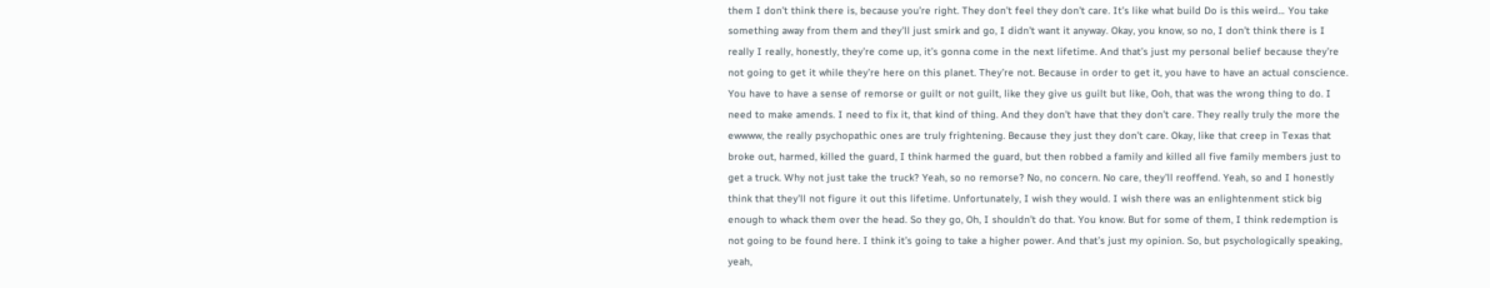them I don’t think there is, because you’re right. They don’t feel they don’t care. It’s like what build Do is this weird… You take something away from them and they’ll just smirk and go, I didn’t want it anyway. Okay, you know, so no, I don’t think there is I really I really, honestly, they’re come up, it’s gonna come in the next lifetime. And that’s just my personal belief because they’re not going to get it while they’re here on this planet. They’re not. Because in order to get it, you have to have an actual conscience. You have to have a sense of remorse or guilt or not guilt, like they give us guilt but like, Ooh, that was the wrong thing to do. I need to make amends. I need to fix it, that kind of thing. And they don’t have that they don’t care. They really truly the more the ewwww, the really psychopathic ones are truly frightening. Because they just they don’t care. Okay, like that creep in Texas that broke out, harmed, killed the guard, I think harmed the guard, but then robbed a family and killed all five family members just to get a truck. Why not just take the truck? Yeah, so no remorse? No, no concern. No care, they’ll reoffend. Yeah, so and I honestly think that they’ll not figure it out this lifetime. Unfortunately, I wish they would. I wish there was an enlightenment stick big enough to whack them over the head. So they go, Oh, I shouldn’t do that. You know. But for some of them, I think redemption is not going to be found here. I think it’s going to take a higher power. And that’s just my opinion. So, but psychologically speaking, yeah,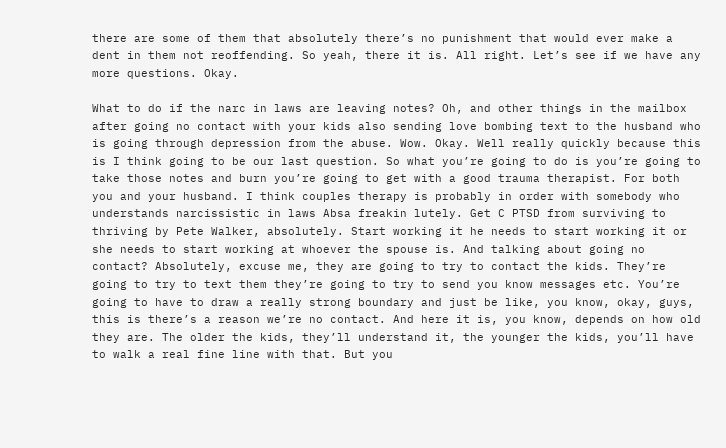there are some of them that absolutely there’s no punishment that would ever make a dent in them not reoffending. So yeah, there it is. All right. Let’s see if we have any more questions. Okay.

What to do if the narc in laws are leaving notes? Oh, and other things in the mailbox after going no contact with your kids also sending love bombing text to the husband who is going through depression from the abuse. Wow. Okay. Well really quickly because this is I think going to be our last question. So what you’re going to do is you’re going to take those notes and burn you’re going to get with a good trauma therapist. For both you and your husband. I think couples therapy is probably in order with somebody who understands narcissistic in laws Absa freakin lutely. Get C PTSD from surviving to thriving by Pete Walker, absolutely. Start working it he needs to start working it or she needs to start working at whoever the spouse is. And talking about going no contact? Absolutely, excuse me, they are going to try to contact the kids. They’re going to try to text them they’re going to try to send you know messages etc. You’re going to have to draw a really strong boundary and just be like, you know, okay, guys, this is there’s a reason we’re no contact. And here it is, you know, depends on how old they are. The older the kids, they’ll understand it, the younger the kids, you’ll have to walk a real fine line with that. But you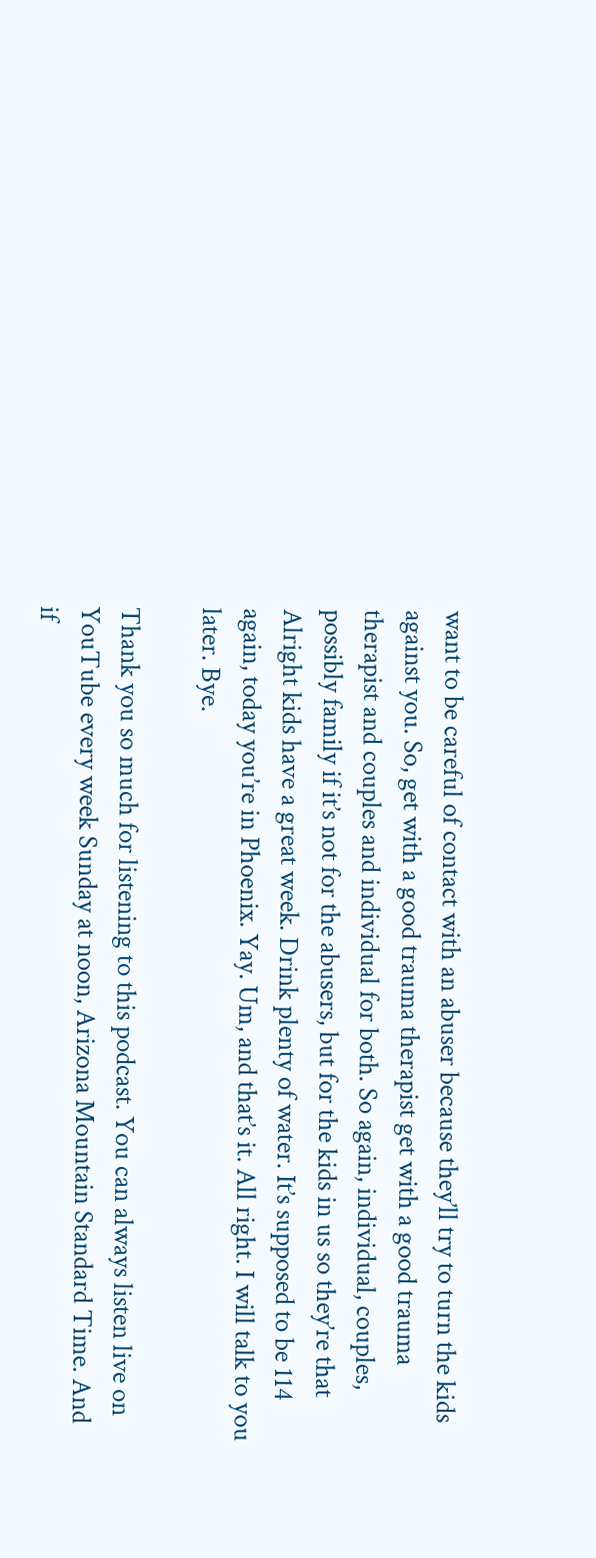want to be careful of contact with an abuser because they’ll try to turn the kids against you. So, get with a good trauma therapist get with a good trauma therapist and couples and individual for both. So again, individual, couples, possibly family if it’s not for the abusers, but for the kids in us so they’re that Alright kids have a great week. Drink plenty of water. It’s supposed to be 114 again, today you’re in Phoenix. Yay. Um, and that’s it. All right. I will talk to you later. Bye.

Thank you so much for listening to this podcast. You can always listen live on YouTube every week Sunday at noon, Arizona Mountain Standard Time. And if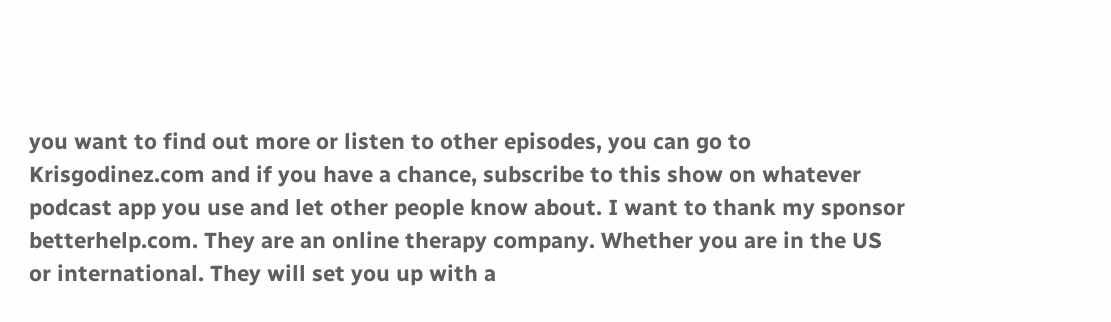you want to find out more or listen to other episodes, you can go to Krisgodinez.com and if you have a chance, subscribe to this show on whatever podcast app you use and let other people know about. I want to thank my sponsor betterhelp.com. They are an online therapy company. Whether you are in the US or international. They will set you up with a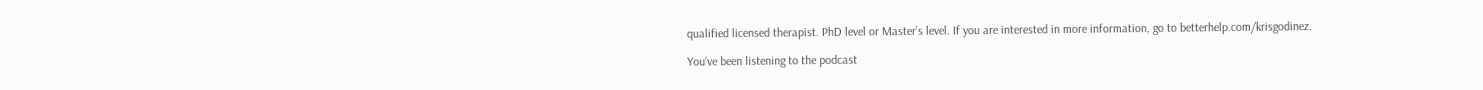qualified licensed therapist. PhD level or Master’s level. If you are interested in more information, go to betterhelp.com/krisgodinez.

You’ve been listening to the podcast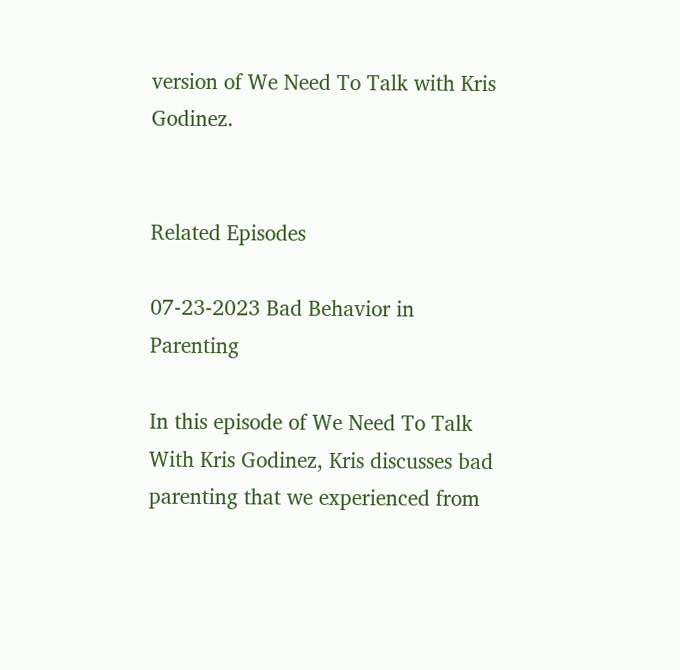version of We Need To Talk with Kris Godinez.


Related Episodes

07-23-2023 Bad Behavior in Parenting

In this episode of We Need To Talk With Kris Godinez, Kris discusses bad parenting that we experienced from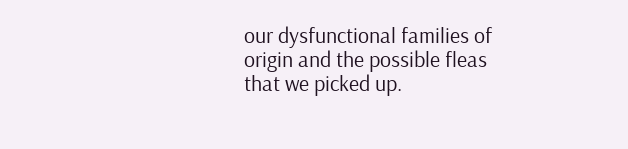our dysfunctional families of origin and the possible fleas that we picked up.